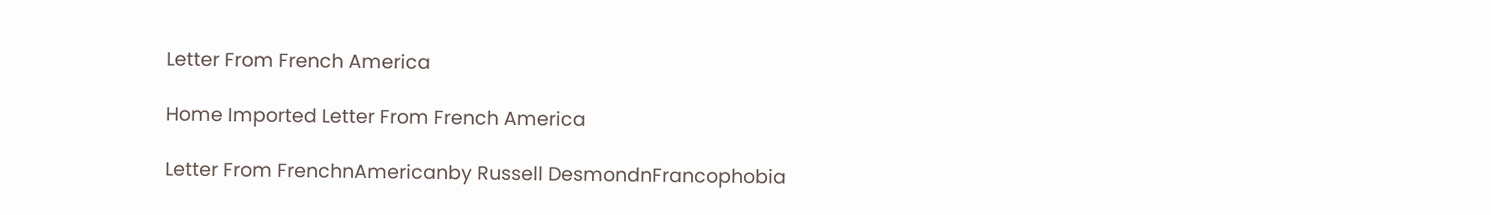Letter From French America

Home Imported Letter From French America

Letter From FrenchnAmericanby Russell DesmondnFrancophobia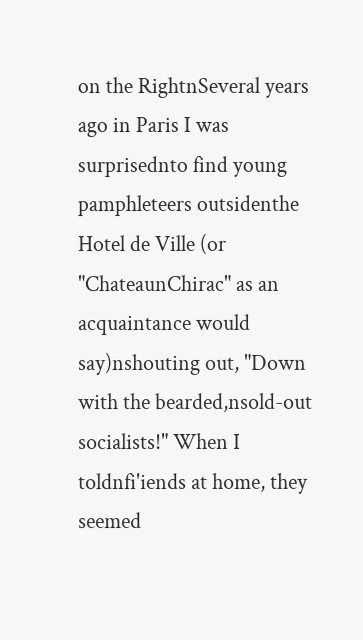on the RightnSeveral years ago in Paris I was surprisednto find young pamphleteers outsidenthe Hotel de Ville (or "ChateaunChirac" as an acquaintance would say)nshouting out, "Down with the bearded,nsold-out socialists!" When I toldnfi'iends at home, they seemed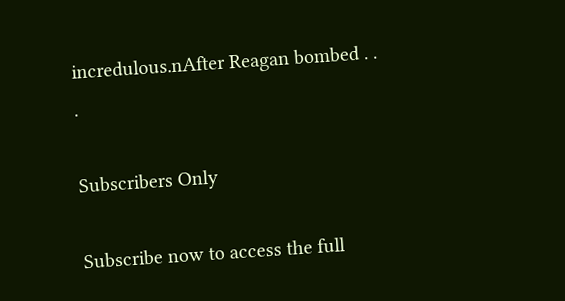incredulous.nAfter Reagan bombed . . .

Subscribers Only

Subscribe now to access the full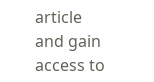article and gain access to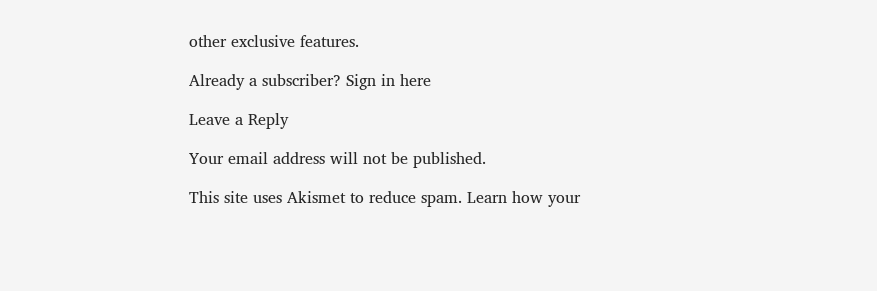other exclusive features.

Already a subscriber? Sign in here

Leave a Reply

Your email address will not be published.

This site uses Akismet to reduce spam. Learn how your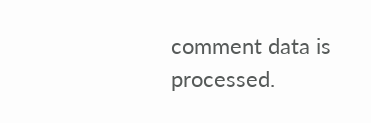comment data is processed.